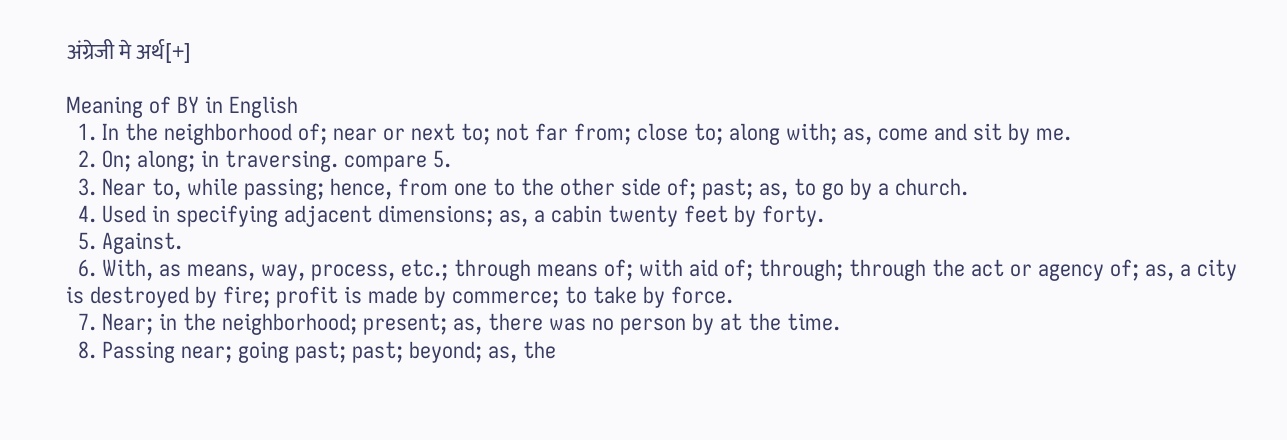अंग्रेजी मे अर्थ[+]

Meaning of BY in English
  1. In the neighborhood of; near or next to; not far from; close to; along with; as, come and sit by me.
  2. On; along; in traversing. compare 5.
  3. Near to, while passing; hence, from one to the other side of; past; as, to go by a church.
  4. Used in specifying adjacent dimensions; as, a cabin twenty feet by forty.
  5. Against.
  6. With, as means, way, process, etc.; through means of; with aid of; through; through the act or agency of; as, a city is destroyed by fire; profit is made by commerce; to take by force.
  7. Near; in the neighborhood; present; as, there was no person by at the time.
  8. Passing near; going past; past; beyond; as, the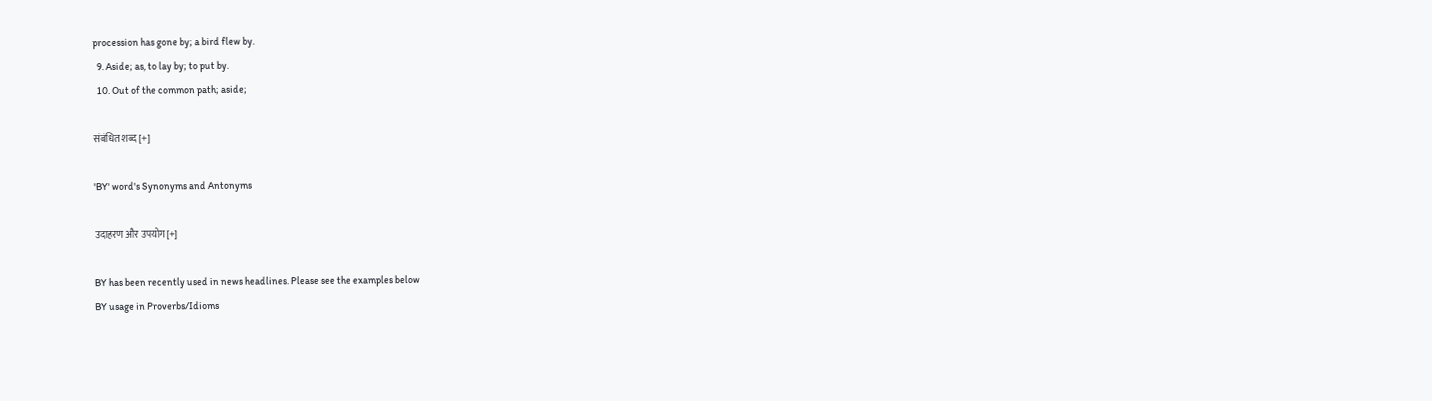procession has gone by; a bird flew by.
  9. Aside; as, to lay by; to put by.
  10. Out of the common path; aside;

संबंधित शब्द[+]

'BY' word's Synonyms and Antonyms

उदाहरण और उपयोग[+]

BY has been recently used in news headlines. Please see the examples below
BY usage in Proverbs/Idioms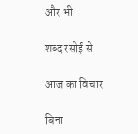और भी

शब्द रसोई से

आज का विचार

बिना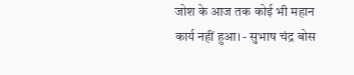जोश के आज तक कोई भी महान कार्य नहीं हुआ। - सुभाष चंद्र बोस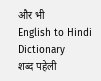और भी
English to Hindi Dictionary
शब्द पहेली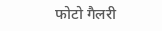फोटो गैलरी